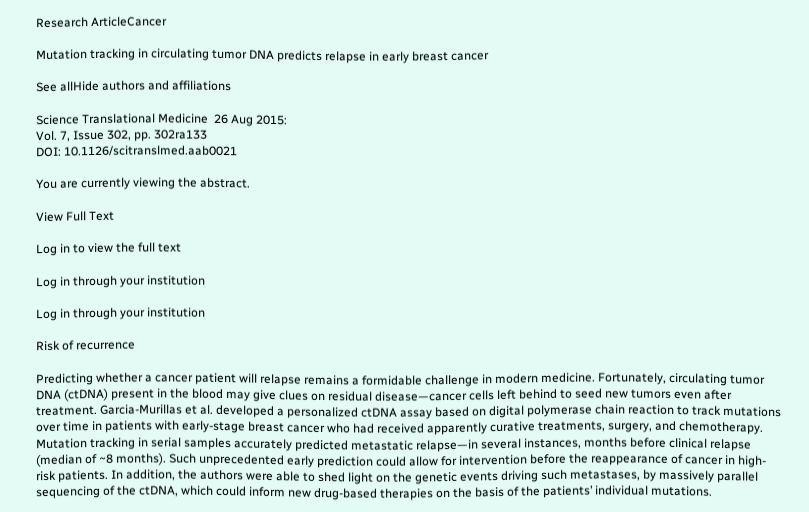Research ArticleCancer

Mutation tracking in circulating tumor DNA predicts relapse in early breast cancer

See allHide authors and affiliations

Science Translational Medicine  26 Aug 2015:
Vol. 7, Issue 302, pp. 302ra133
DOI: 10.1126/scitranslmed.aab0021

You are currently viewing the abstract.

View Full Text

Log in to view the full text

Log in through your institution

Log in through your institution

Risk of recurrence

Predicting whether a cancer patient will relapse remains a formidable challenge in modern medicine. Fortunately, circulating tumor DNA (ctDNA) present in the blood may give clues on residual disease—cancer cells left behind to seed new tumors even after treatment. Garcia-Murillas et al. developed a personalized ctDNA assay based on digital polymerase chain reaction to track mutations over time in patients with early-stage breast cancer who had received apparently curative treatments, surgery, and chemotherapy. Mutation tracking in serial samples accurately predicted metastatic relapse—in several instances, months before clinical relapse (median of ~8 months). Such unprecedented early prediction could allow for intervention before the reappearance of cancer in high-risk patients. In addition, the authors were able to shed light on the genetic events driving such metastases, by massively parallel sequencing of the ctDNA, which could inform new drug-based therapies on the basis of the patients’ individual mutations.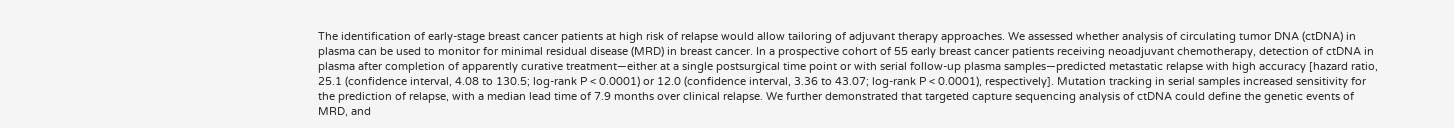The identification of early-stage breast cancer patients at high risk of relapse would allow tailoring of adjuvant therapy approaches. We assessed whether analysis of circulating tumor DNA (ctDNA) in plasma can be used to monitor for minimal residual disease (MRD) in breast cancer. In a prospective cohort of 55 early breast cancer patients receiving neoadjuvant chemotherapy, detection of ctDNA in plasma after completion of apparently curative treatment—either at a single postsurgical time point or with serial follow-up plasma samples—predicted metastatic relapse with high accuracy [hazard ratio, 25.1 (confidence interval, 4.08 to 130.5; log-rank P < 0.0001) or 12.0 (confidence interval, 3.36 to 43.07; log-rank P < 0.0001), respectively]. Mutation tracking in serial samples increased sensitivity for the prediction of relapse, with a median lead time of 7.9 months over clinical relapse. We further demonstrated that targeted capture sequencing analysis of ctDNA could define the genetic events of MRD, and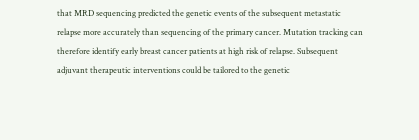that MRD sequencing predicted the genetic events of the subsequent metastatic relapse more accurately than sequencing of the primary cancer. Mutation tracking can therefore identify early breast cancer patients at high risk of relapse. Subsequent adjuvant therapeutic interventions could be tailored to the genetic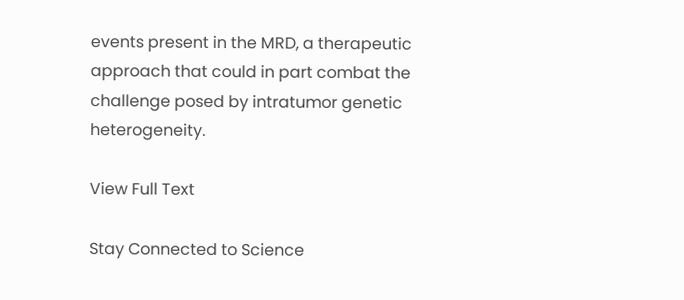events present in the MRD, a therapeutic approach that could in part combat the challenge posed by intratumor genetic heterogeneity.

View Full Text

Stay Connected to Science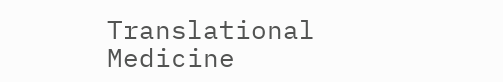Translational Medicine